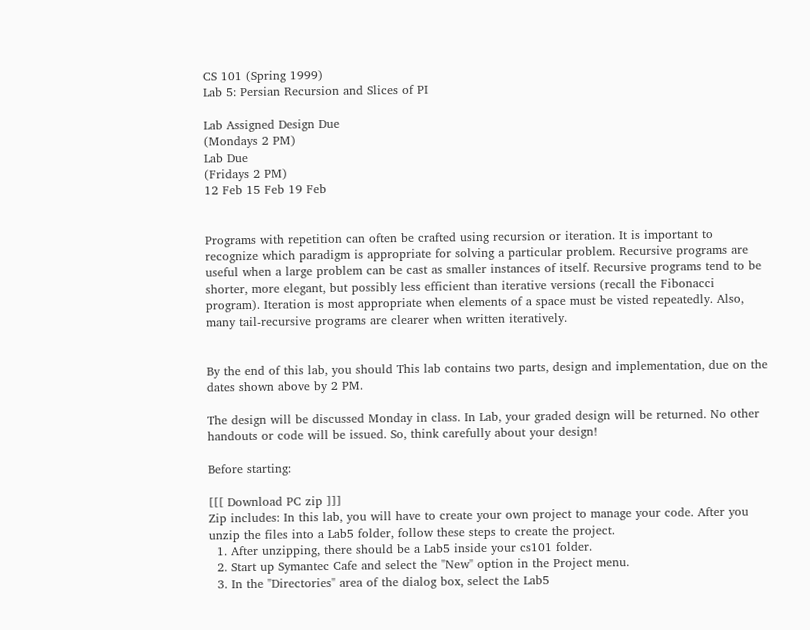CS 101 (Spring 1999)
Lab 5: Persian Recursion and Slices of PI

Lab Assigned Design Due
(Mondays 2 PM)
Lab Due
(Fridays 2 PM)
12 Feb 15 Feb 19 Feb


Programs with repetition can often be crafted using recursion or iteration. It is important to recognize which paradigm is appropriate for solving a particular problem. Recursive programs are useful when a large problem can be cast as smaller instances of itself. Recursive programs tend to be shorter, more elegant, but possibly less efficient than iterative versions (recall the Fibonacci program). Iteration is most appropriate when elements of a space must be visted repeatedly. Also, many tail-recursive programs are clearer when written iteratively.


By the end of this lab, you should This lab contains two parts, design and implementation, due on the dates shown above by 2 PM.

The design will be discussed Monday in class. In Lab, your graded design will be returned. No other handouts or code will be issued. So, think carefully about your design!

Before starting:

[[[ Download PC zip ]]]
Zip includes: In this lab, you will have to create your own project to manage your code. After you unzip the files into a Lab5 folder, follow these steps to create the project.
  1. After unzipping, there should be a Lab5 inside your cs101 folder.
  2. Start up Symantec Cafe and select the "New" option in the Project menu.
  3. In the "Directories" area of the dialog box, select the Lab5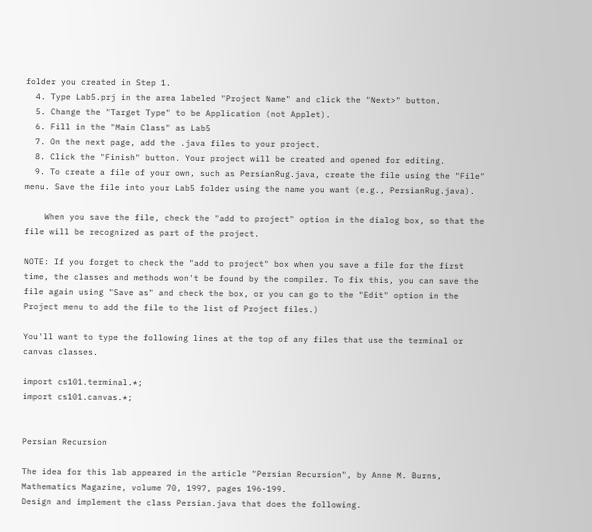folder you created in Step 1.
  4. Type Lab5.prj in the area labeled "Project Name" and click the "Next>" button.
  5. Change the "Target Type" to be Application (not Applet).
  6. Fill in the "Main Class" as Lab5
  7. On the next page, add the .java files to your project.
  8. Click the "Finish" button. Your project will be created and opened for editing.
  9. To create a file of your own, such as PersianRug.java, create the file using the "File" menu. Save the file into your Lab5 folder using the name you want (e.g., PersianRug.java).

    When you save the file, check the "add to project" option in the dialog box, so that the file will be recognized as part of the project.

NOTE: If you forget to check the "add to project" box when you save a file for the first time, the classes and methods won't be found by the compiler. To fix this, you can save the file again using "Save as" and check the box, or you can go to the "Edit" option in the Project menu to add the file to the list of Project files.)

You'll want to type the following lines at the top of any files that use the terminal or canvas classes.

import cs101.terminal.*;
import cs101.canvas.*;


Persian Recursion

The idea for this lab appeared in the article "Persian Recursion", by Anne M. Burns, Mathematics Magazine, volume 70, 1997, pages 196-199.
Design and implement the class Persian.java that does the following.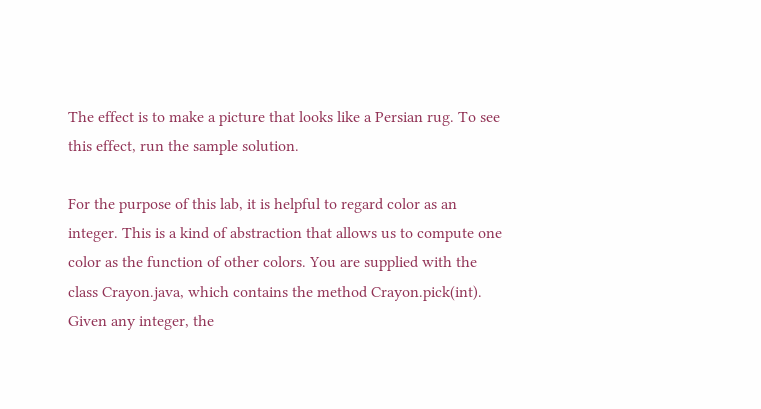The effect is to make a picture that looks like a Persian rug. To see this effect, run the sample solution.

For the purpose of this lab, it is helpful to regard color as an integer. This is a kind of abstraction that allows us to compute one color as the function of other colors. You are supplied with the class Crayon.java, which contains the method Crayon.pick(int). Given any integer, the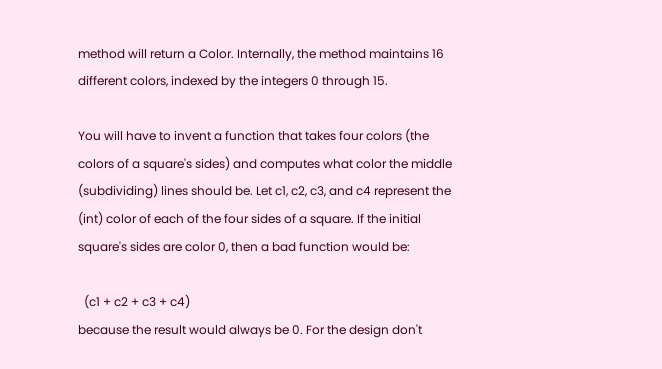method will return a Color. Internally, the method maintains 16 different colors, indexed by the integers 0 through 15.

You will have to invent a function that takes four colors (the colors of a square's sides) and computes what color the middle (subdividing) lines should be. Let c1, c2, c3, and c4 represent the (int) color of each of the four sides of a square. If the initial square's sides are color 0, then a bad function would be:

  (c1 + c2 + c3 + c4)
because the result would always be 0. For the design don't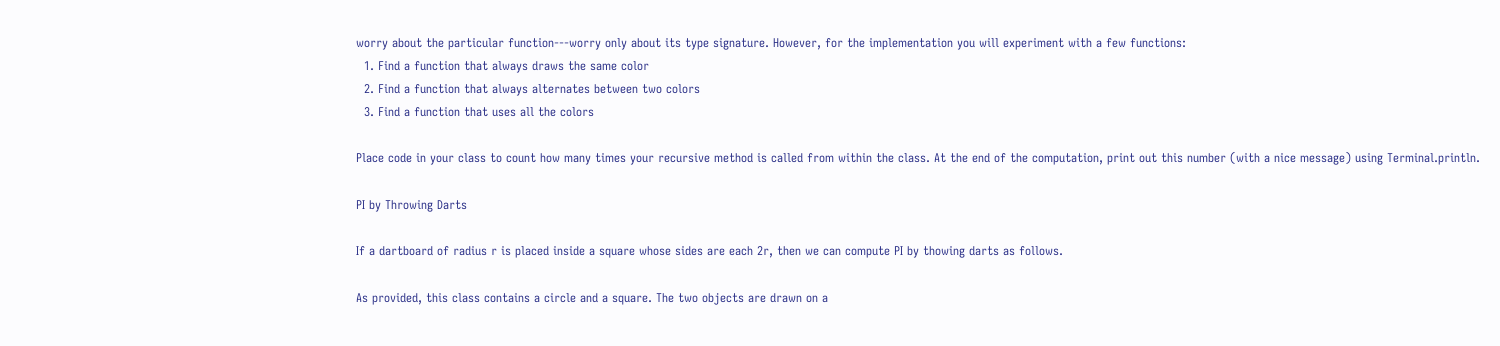worry about the particular function---worry only about its type signature. However, for the implementation you will experiment with a few functions:
  1. Find a function that always draws the same color
  2. Find a function that always alternates between two colors
  3. Find a function that uses all the colors

Place code in your class to count how many times your recursive method is called from within the class. At the end of the computation, print out this number (with a nice message) using Terminal.println.

PI by Throwing Darts

If a dartboard of radius r is placed inside a square whose sides are each 2r, then we can compute PI by thowing darts as follows.

As provided, this class contains a circle and a square. The two objects are drawn on a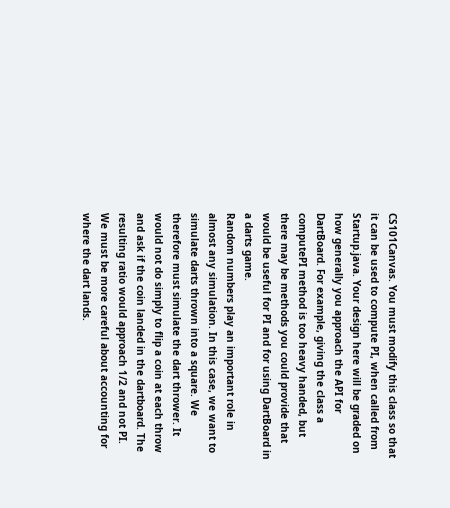CS101Canvas. You must modify this class so that it can be used to compute PI, when called from Startup.java. Your design here will be graded on how generally you approach the API for DartBoard. For example, giving the class a computePI method is too heavy handed, but there may be methods you could provide that would be useful for PI and for using DartBoard in a darts game.
Random numbers play an important role in almost any simulation. In this case, we want to simulate darts thrown into a square. We therefore must simulate the dart thrower. It would not do simply to flip a coin at each throw and ask if the coin landed in the dartboard. The resulting ratio would approach 1/2 and not PI. We must be more careful about accounting for where the dart lands.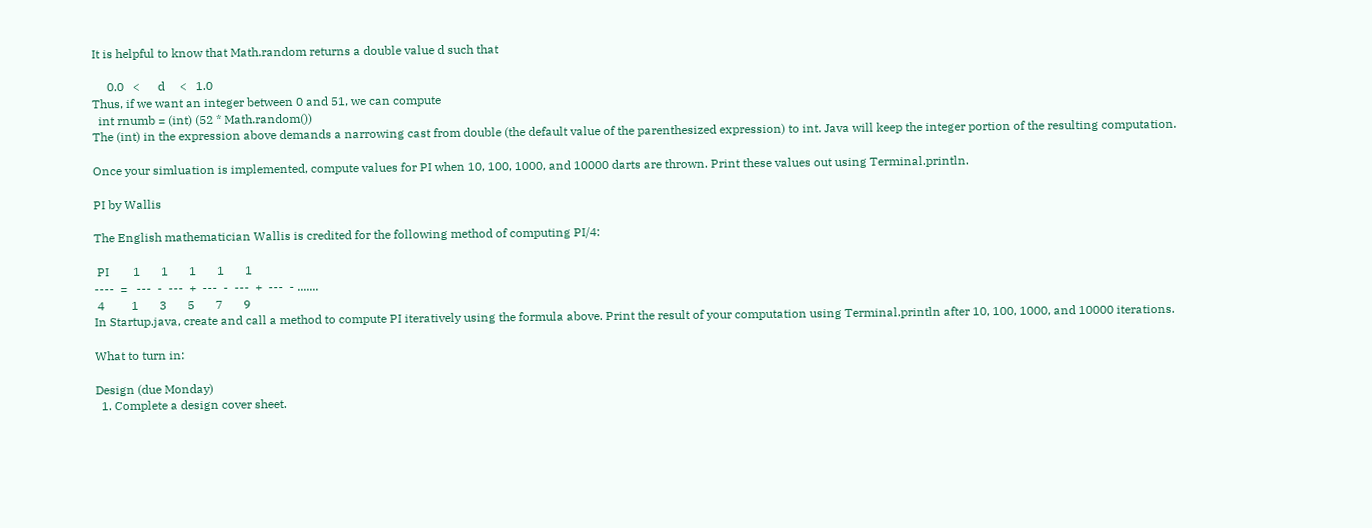It is helpful to know that Math.random returns a double value d such that

     0.0   <      d     <   1.0
Thus, if we want an integer between 0 and 51, we can compute
  int rnumb = (int) (52 * Math.random())
The (int) in the expression above demands a narrowing cast from double (the default value of the parenthesized expression) to int. Java will keep the integer portion of the resulting computation.

Once your simluation is implemented, compute values for PI when 10, 100, 1000, and 10000 darts are thrown. Print these values out using Terminal.println.

PI by Wallis

The English mathematician Wallis is credited for the following method of computing PI/4:

 PI        1       1       1       1       1
----  =   ---  -  ---  +  ---  -  ---  +  ---  - .......
 4         1       3       5       7       9
In Startup.java, create and call a method to compute PI iteratively using the formula above. Print the result of your computation using Terminal.println after 10, 100, 1000, and 10000 iterations.

What to turn in:

Design (due Monday)
  1. Complete a design cover sheet.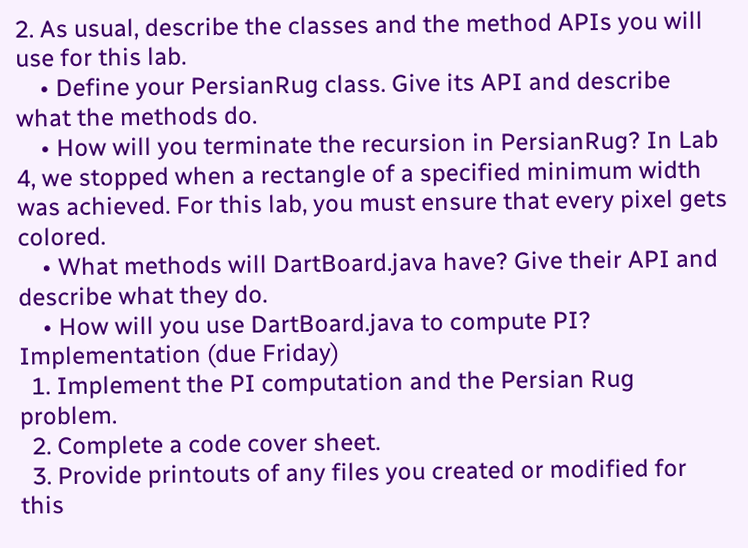2. As usual, describe the classes and the method APIs you will use for this lab.
    • Define your PersianRug class. Give its API and describe what the methods do.
    • How will you terminate the recursion in PersianRug? In Lab 4, we stopped when a rectangle of a specified minimum width was achieved. For this lab, you must ensure that every pixel gets colored.
    • What methods will DartBoard.java have? Give their API and describe what they do.
    • How will you use DartBoard.java to compute PI?
Implementation (due Friday)
  1. Implement the PI computation and the Persian Rug problem.
  2. Complete a code cover sheet.
  3. Provide printouts of any files you created or modified for this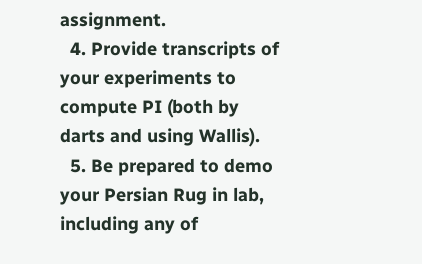assignment.
  4. Provide transcripts of your experiments to compute PI (both by darts and using Wallis).
  5. Be prepared to demo your Persian Rug in lab, including any of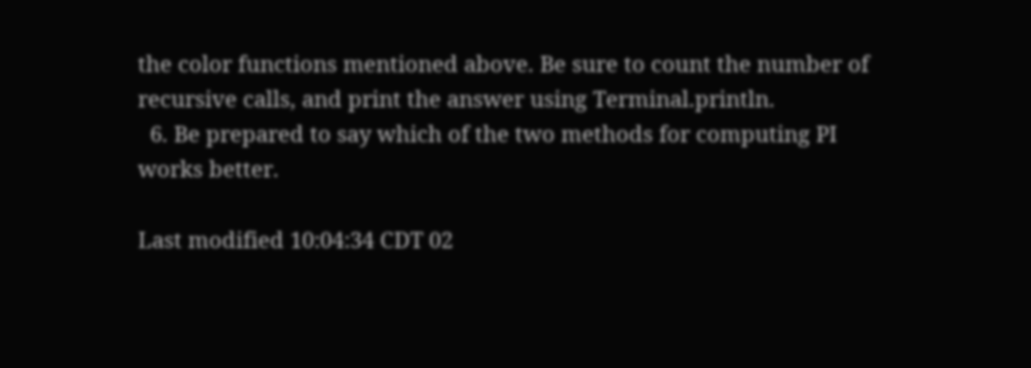the color functions mentioned above. Be sure to count the number of recursive calls, and print the answer using Terminal.println.
  6. Be prepared to say which of the two methods for computing PI works better.

Last modified 10:04:34 CDT 02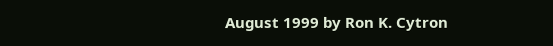August 1999 by Ron K. Cytron